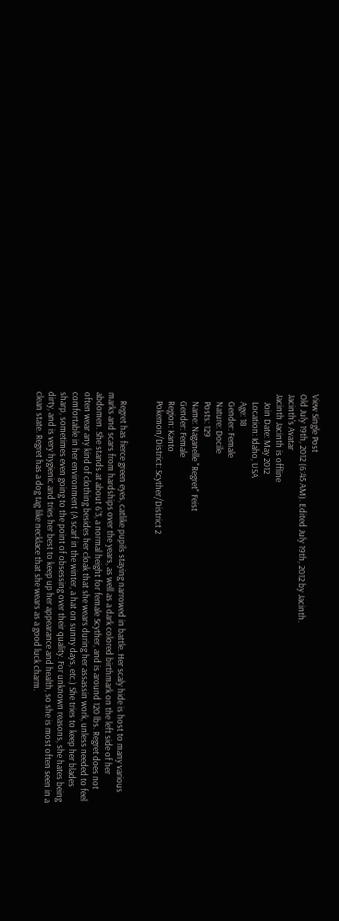View Single Post
Old July 19th, 2012 (6:45 AM). Edited July 19th, 2012 by Jacinth.
Jacinth's Avatar
Jacinth Jacinth is offline
    Join Date: May 2012
    Location: Idaho, USA
    Age: 18
    Gender: Female
    Nature: Docile
    Posts: 129
    Name: Naganelle "Regret" Feist
    Gender: Female
    Region: Kanto
    Pokemon/District: Scyther/District 2


    Regret has fierce green eyes, catlike pupils staying narrowed in battle. Her scaly hide is host to many various marks and scars from hardships over the years, as well as a dark colored birthmark on the left side of her abdomen. She stands at about 6’3, a normal height for female Scyther, and is around 120 lbs. Regret does not often wear any kind of clothing besides her cloak that she wears during her assassin work, unless needed to feel comfortable in her environment (A scarf in the winter, a hat on sunny days, etc.) She tries to keep her blades sharp, sometimes even going to the point of obsessing over their quality. For unknown reasons, she hates being dirty, and is very hygienic and tries her best to keep up her appearance and health, so she is most often seen in a clean state. Regret has a dog tag like necklace that she wears as a good luck charm.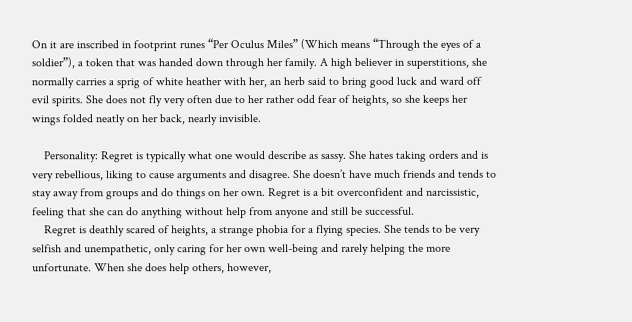On it are inscribed in footprint runes “Per Oculus Miles” (Which means “Through the eyes of a soldier”), a token that was handed down through her family. A high believer in superstitions, she normally carries a sprig of white heather with her, an herb said to bring good luck and ward off evil spirits. She does not fly very often due to her rather odd fear of heights, so she keeps her wings folded neatly on her back, nearly invisible.

    Personality: Regret is typically what one would describe as sassy. She hates taking orders and is very rebellious, liking to cause arguments and disagree. She doesn’t have much friends and tends to stay away from groups and do things on her own. Regret is a bit overconfident and narcissistic, feeling that she can do anything without help from anyone and still be successful.
    Regret is deathly scared of heights, a strange phobia for a flying species. She tends to be very selfish and unempathetic, only caring for her own well-being and rarely helping the more unfortunate. When she does help others, however,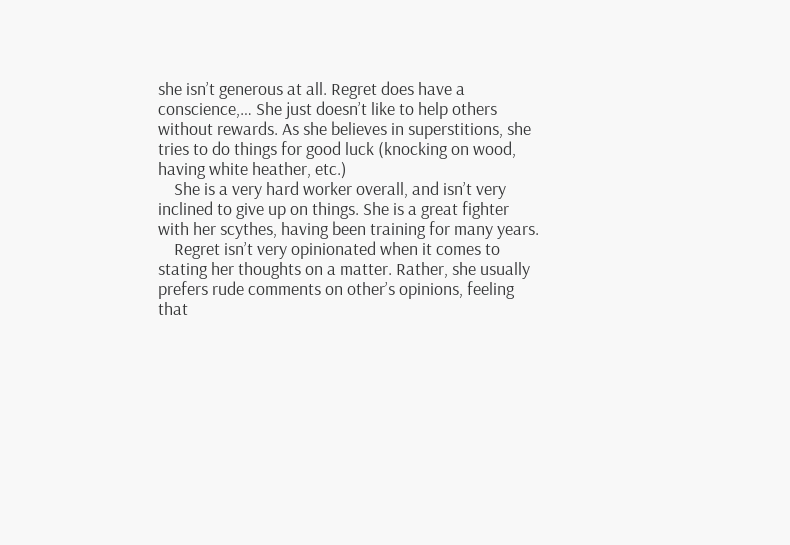she isn’t generous at all. Regret does have a conscience,… She just doesn’t like to help others without rewards. As she believes in superstitions, she tries to do things for good luck (knocking on wood, having white heather, etc.)
    She is a very hard worker overall, and isn’t very inclined to give up on things. She is a great fighter with her scythes, having been training for many years.
    Regret isn’t very opinionated when it comes to stating her thoughts on a matter. Rather, she usually prefers rude comments on other’s opinions, feeling that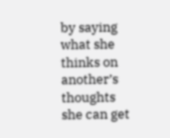by saying what she thinks on another’s thoughts she can get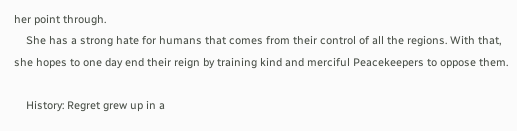her point through.
    She has a strong hate for humans that comes from their control of all the regions. With that, she hopes to one day end their reign by training kind and merciful Peacekeepers to oppose them.

    History: Regret grew up in a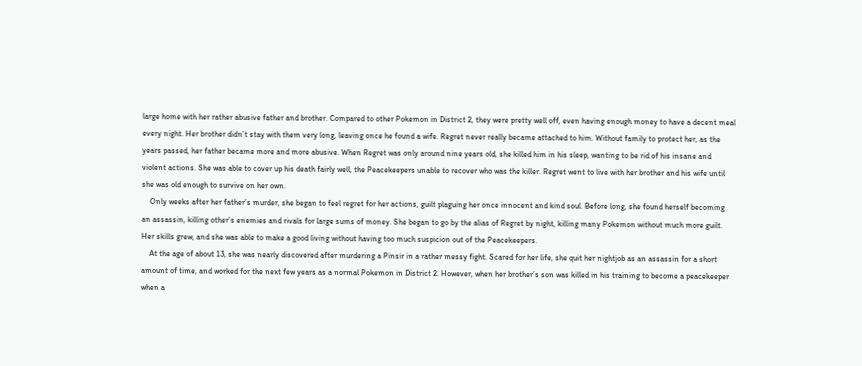large home with her rather abusive father and brother. Compared to other Pokemon in District 2, they were pretty well off, even having enough money to have a decent meal every night. Her brother didn’t stay with them very long, leaving once he found a wife. Regret never really became attached to him. Without family to protect her, as the years passed, her father became more and more abusive. When Regret was only around nine years old, she killed him in his sleep, wanting to be rid of his insane and violent actions. She was able to cover up his death fairly well, the Peacekeepers unable to recover who was the killer. Regret went to live with her brother and his wife until she was old enough to survive on her own.
    Only weeks after her father’s murder, she began to feel regret for her actions, guilt plaguing her once innocent and kind soul. Before long, she found herself becoming an assassin, killing other’s enemies and rivals for large sums of money. She began to go by the alias of Regret by night, killing many Pokemon without much more guilt. Her skills grew, and she was able to make a good living without having too much suspicion out of the Peacekeepers.
    At the age of about 13, she was nearly discovered after murdering a Pinsir in a rather messy fight. Scared for her life, she quit her nightjob as an assassin for a short amount of time, and worked for the next few years as a normal Pokemon in District 2. However, when her brother’s son was killed in his training to become a peacekeeper when a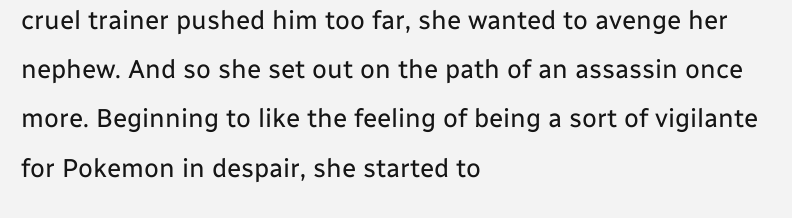cruel trainer pushed him too far, she wanted to avenge her nephew. And so she set out on the path of an assassin once more. Beginning to like the feeling of being a sort of vigilante for Pokemon in despair, she started to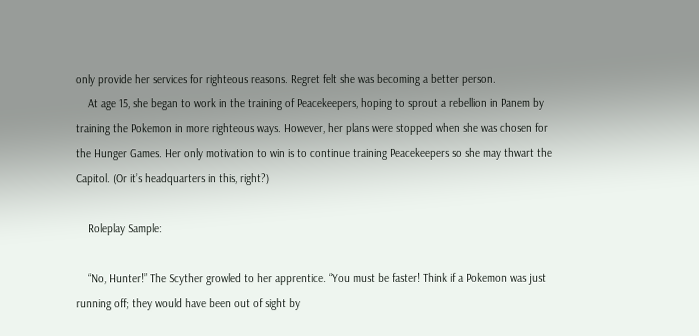only provide her services for righteous reasons. Regret felt she was becoming a better person.
    At age 15, she began to work in the training of Peacekeepers, hoping to sprout a rebellion in Panem by training the Pokemon in more righteous ways. However, her plans were stopped when she was chosen for the Hunger Games. Her only motivation to win is to continue training Peacekeepers so she may thwart the Capitol. (Or it’s headquarters in this, right?)

    Roleplay Sample:

    “No, Hunter!” The Scyther growled to her apprentice. “You must be faster! Think if a Pokemon was just running off; they would have been out of sight by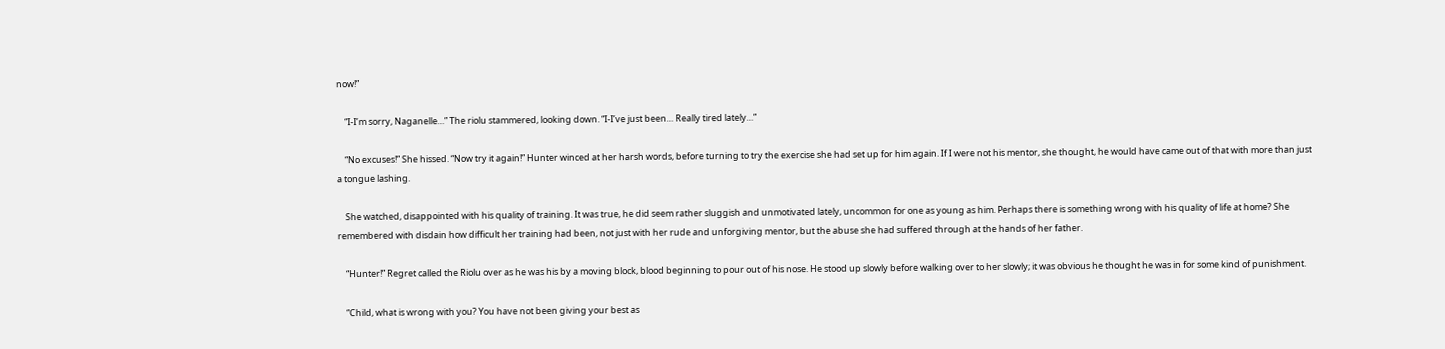now!”

    “I-I’m sorry, Naganelle…” The riolu stammered, looking down. “I-I’ve just been… Really tired lately…”

    “No excuses!” She hissed. “Now try it again!” Hunter winced at her harsh words, before turning to try the exercise she had set up for him again. If I were not his mentor, she thought, he would have came out of that with more than just a tongue lashing.

    She watched, disappointed with his quality of training. It was true, he did seem rather sluggish and unmotivated lately, uncommon for one as young as him. Perhaps there is something wrong with his quality of life at home? She remembered with disdain how difficult her training had been, not just with her rude and unforgiving mentor, but the abuse she had suffered through at the hands of her father.

    “Hunter!” Regret called the Riolu over as he was his by a moving block, blood beginning to pour out of his nose. He stood up slowly before walking over to her slowly; it was obvious he thought he was in for some kind of punishment.

    “Child, what is wrong with you? You have not been giving your best as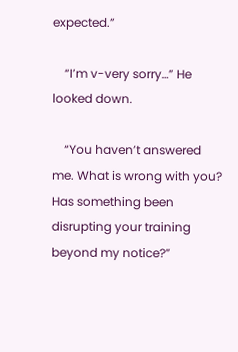expected.”

    “I’m v-very sorry…” He looked down.

    “You haven’t answered me. What is wrong with you? Has something been disrupting your training beyond my notice?”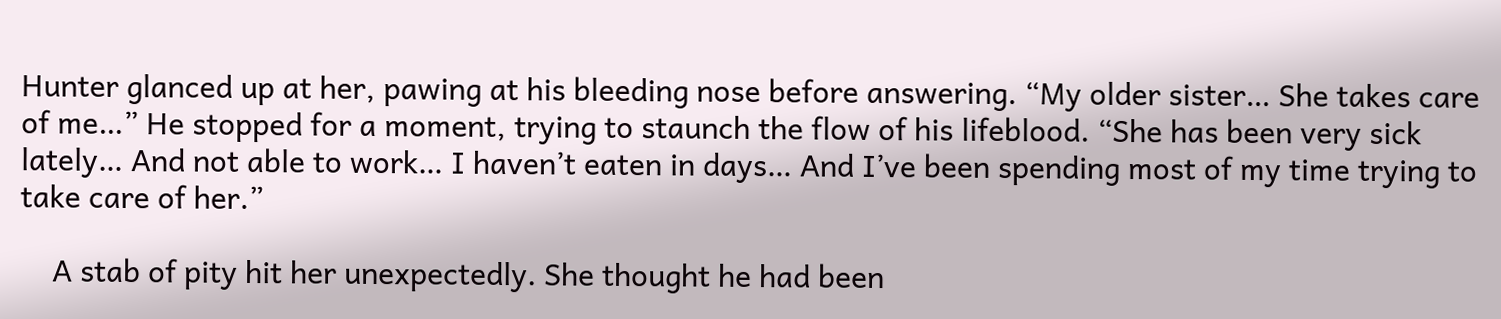Hunter glanced up at her, pawing at his bleeding nose before answering. “My older sister… She takes care of me…” He stopped for a moment, trying to staunch the flow of his lifeblood. “She has been very sick lately… And not able to work… I haven’t eaten in days… And I’ve been spending most of my time trying to take care of her.”

    A stab of pity hit her unexpectedly. She thought he had been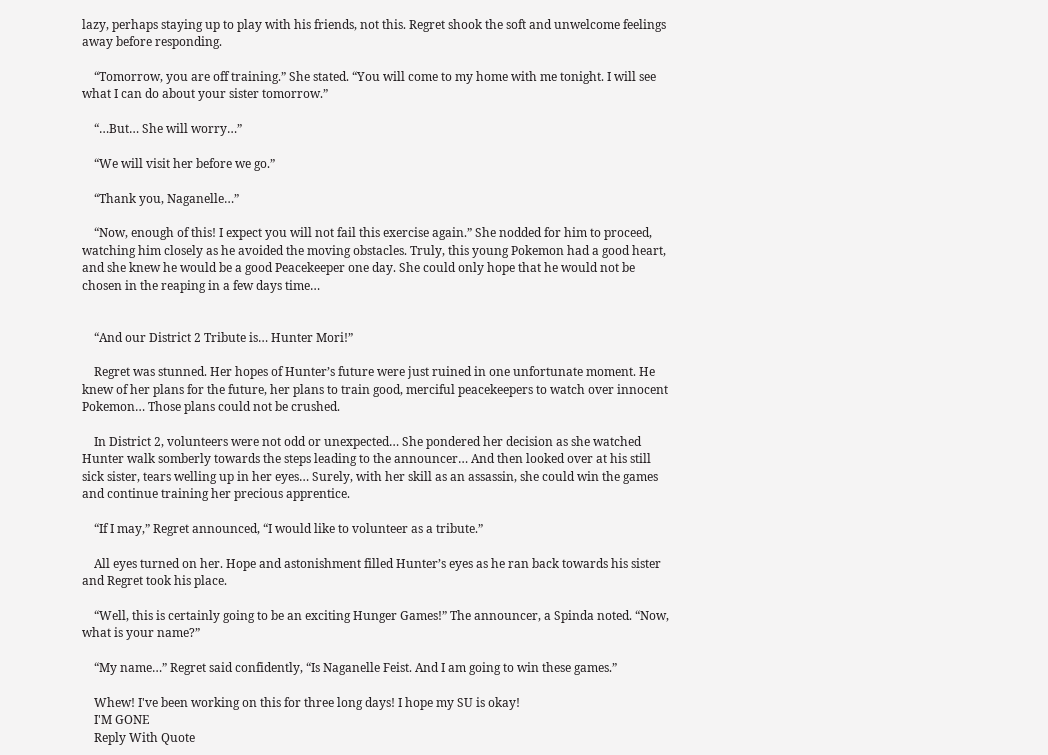lazy, perhaps staying up to play with his friends, not this. Regret shook the soft and unwelcome feelings away before responding.

    “Tomorrow, you are off training.” She stated. “You will come to my home with me tonight. I will see what I can do about your sister tomorrow.”

    “…But… She will worry…”

    “We will visit her before we go.”

    “Thank you, Naganelle…”

    “Now, enough of this! I expect you will not fail this exercise again.” She nodded for him to proceed, watching him closely as he avoided the moving obstacles. Truly, this young Pokemon had a good heart, and she knew he would be a good Peacekeeper one day. She could only hope that he would not be chosen in the reaping in a few days time…


    “And our District 2 Tribute is… Hunter Mori!”

    Regret was stunned. Her hopes of Hunter’s future were just ruined in one unfortunate moment. He knew of her plans for the future, her plans to train good, merciful peacekeepers to watch over innocent Pokemon… Those plans could not be crushed.

    In District 2, volunteers were not odd or unexpected… She pondered her decision as she watched Hunter walk somberly towards the steps leading to the announcer… And then looked over at his still sick sister, tears welling up in her eyes… Surely, with her skill as an assassin, she could win the games and continue training her precious apprentice.

    “If I may,” Regret announced, “I would like to volunteer as a tribute.”

    All eyes turned on her. Hope and astonishment filled Hunter’s eyes as he ran back towards his sister and Regret took his place.

    “Well, this is certainly going to be an exciting Hunger Games!” The announcer, a Spinda noted. “Now, what is your name?”

    “My name…” Regret said confidently, “Is Naganelle Feist. And I am going to win these games.”

    Whew! I've been working on this for three long days! I hope my SU is okay!
    I'M GONE
    Reply With Quote